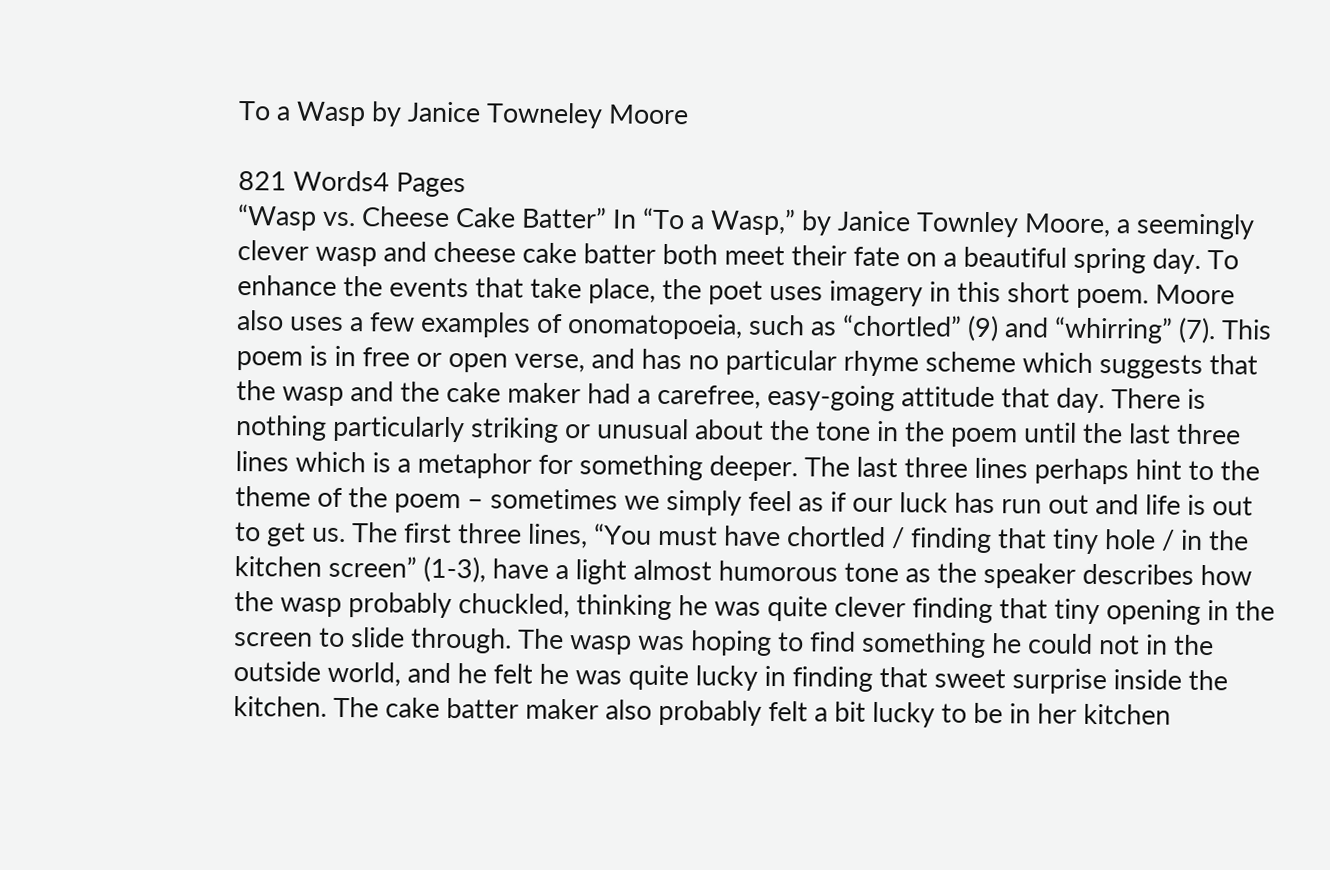To a Wasp by Janice Towneley Moore

821 Words4 Pages
“Wasp vs. Cheese Cake Batter” In “To a Wasp,” by Janice Townley Moore, a seemingly clever wasp and cheese cake batter both meet their fate on a beautiful spring day. To enhance the events that take place, the poet uses imagery in this short poem. Moore also uses a few examples of onomatopoeia, such as “chortled” (9) and “whirring” (7). This poem is in free or open verse, and has no particular rhyme scheme which suggests that the wasp and the cake maker had a carefree, easy-going attitude that day. There is nothing particularly striking or unusual about the tone in the poem until the last three lines which is a metaphor for something deeper. The last three lines perhaps hint to the theme of the poem – sometimes we simply feel as if our luck has run out and life is out to get us. The first three lines, “You must have chortled / finding that tiny hole / in the kitchen screen” (1-3), have a light almost humorous tone as the speaker describes how the wasp probably chuckled, thinking he was quite clever finding that tiny opening in the screen to slide through. The wasp was hoping to find something he could not in the outside world, and he felt he was quite lucky in finding that sweet surprise inside the kitchen. The cake batter maker also probably felt a bit lucky to be in her kitchen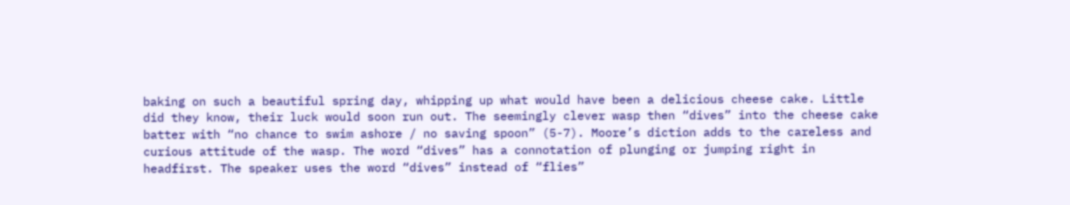baking on such a beautiful spring day, whipping up what would have been a delicious cheese cake. Little did they know, their luck would soon run out. The seemingly clever wasp then “dives” into the cheese cake batter with “no chance to swim ashore / no saving spoon” (5-7). Moore’s diction adds to the careless and curious attitude of the wasp. The word “dives” has a connotation of plunging or jumping right in headfirst. The speaker uses the word “dives” instead of “flies”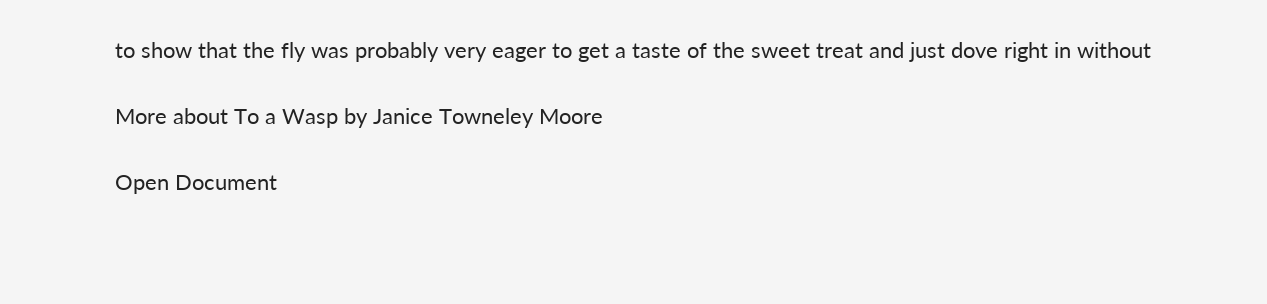to show that the fly was probably very eager to get a taste of the sweet treat and just dove right in without

More about To a Wasp by Janice Towneley Moore

Open Document